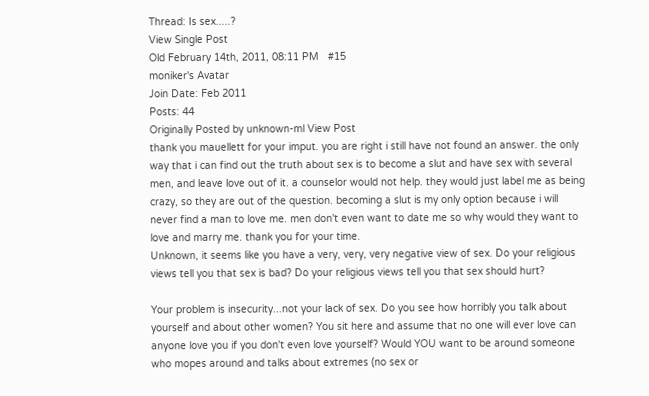Thread: Is sex.....?
View Single Post
Old February 14th, 2011, 08:11 PM   #15
moniker's Avatar
Join Date: Feb 2011
Posts: 44
Originally Posted by unknown-ml View Post
thank you mauellett for your imput. you are right i still have not found an answer. the only way that i can find out the truth about sex is to become a slut and have sex with several men, and leave love out of it. a counselor would not help. they would just label me as being crazy, so they are out of the question. becoming a slut is my only option because i will never find a man to love me. men don't even want to date me so why would they want to love and marry me. thank you for your time.
Unknown, it seems like you have a very, very, very negative view of sex. Do your religious views tell you that sex is bad? Do your religious views tell you that sex should hurt?

Your problem is insecurity...not your lack of sex. Do you see how horribly you talk about yourself and about other women? You sit here and assume that no one will ever love can anyone love you if you don't even love yourself? Would YOU want to be around someone who mopes around and talks about extremes (no sex or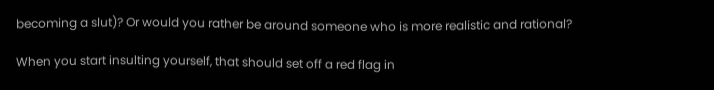becoming a slut)? Or would you rather be around someone who is more realistic and rational?

When you start insulting yourself, that should set off a red flag in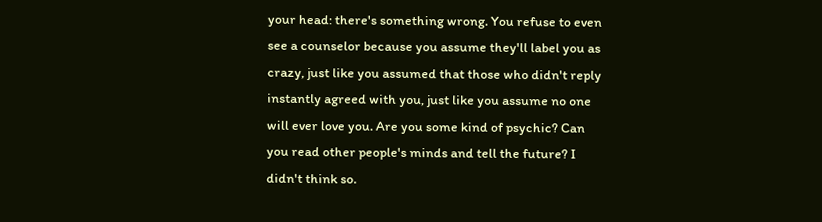your head: there's something wrong. You refuse to even see a counselor because you assume they'll label you as crazy, just like you assumed that those who didn't reply instantly agreed with you, just like you assume no one will ever love you. Are you some kind of psychic? Can you read other people's minds and tell the future? I didn't think so.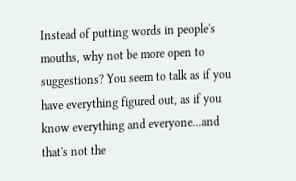Instead of putting words in people's mouths, why not be more open to suggestions? You seem to talk as if you have everything figured out, as if you know everything and everyone...and that's not the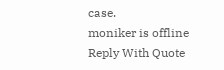case.
moniker is offline   Reply With Quote